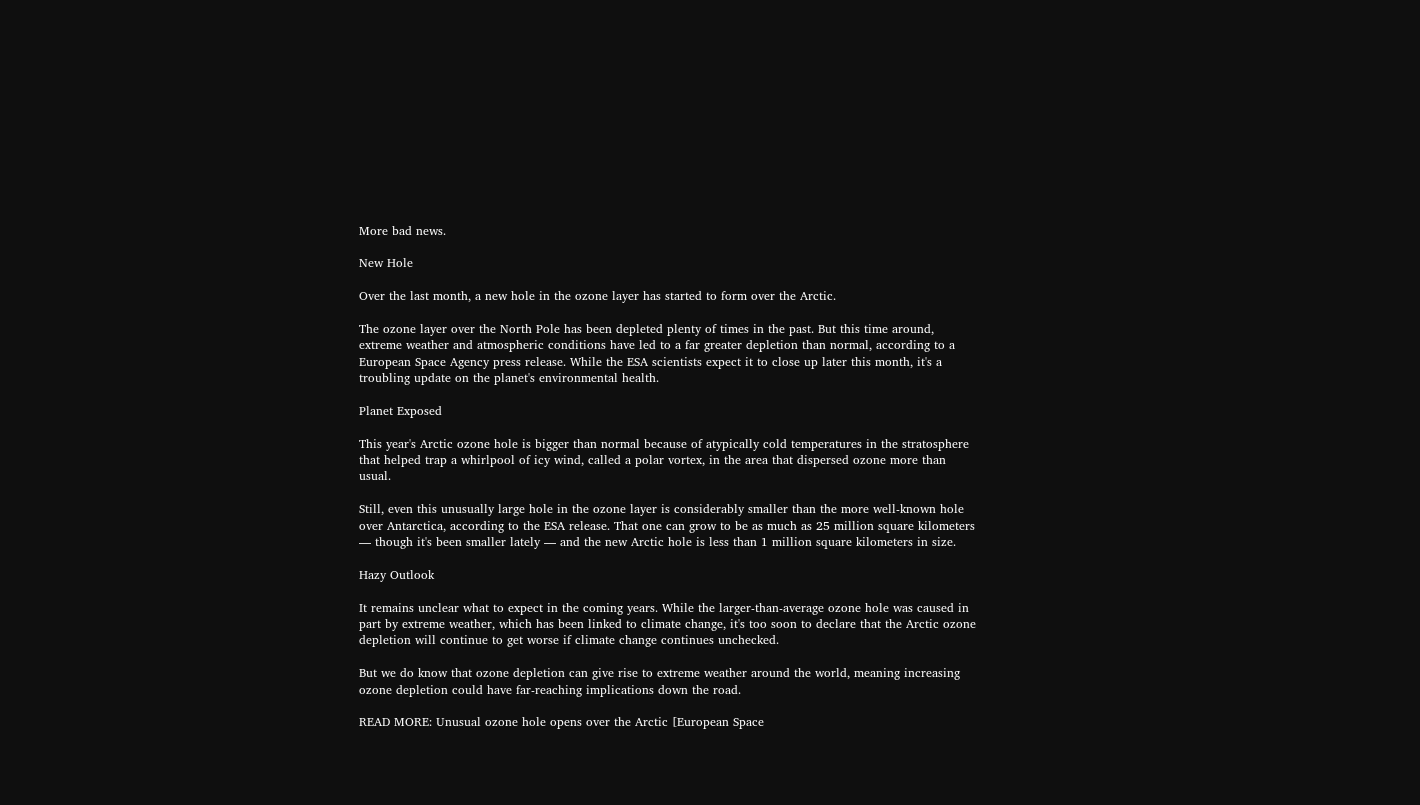More bad news.

New Hole

Over the last month, a new hole in the ozone layer has started to form over the Arctic.

The ozone layer over the North Pole has been depleted plenty of times in the past. But this time around, extreme weather and atmospheric conditions have led to a far greater depletion than normal, according to a European Space Agency press release. While the ESA scientists expect it to close up later this month, it's a troubling update on the planet's environmental health.

Planet Exposed

This year's Arctic ozone hole is bigger than normal because of atypically cold temperatures in the stratosphere that helped trap a whirlpool of icy wind, called a polar vortex, in the area that dispersed ozone more than usual.

Still, even this unusually large hole in the ozone layer is considerably smaller than the more well-known hole over Antarctica, according to the ESA release. That one can grow to be as much as 25 million square kilometers — though it's been smaller lately — and the new Arctic hole is less than 1 million square kilometers in size.

Hazy Outlook

It remains unclear what to expect in the coming years. While the larger-than-average ozone hole was caused in part by extreme weather, which has been linked to climate change, it's too soon to declare that the Arctic ozone depletion will continue to get worse if climate change continues unchecked.

But we do know that ozone depletion can give rise to extreme weather around the world, meaning increasing ozone depletion could have far-reaching implications down the road.

READ MORE: Unusual ozone hole opens over the Arctic [European Space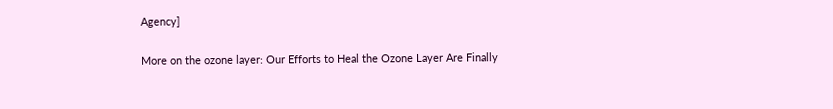Agency]

More on the ozone layer: Our Efforts to Heal the Ozone Layer Are Finally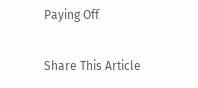Paying Off

Share This Article